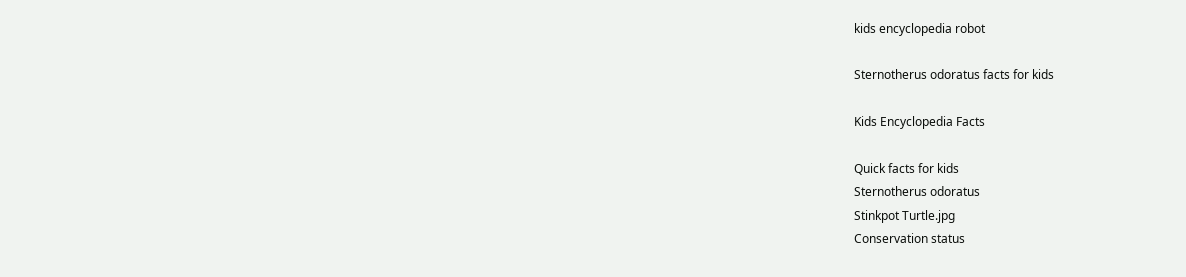kids encyclopedia robot

Sternotherus odoratus facts for kids

Kids Encyclopedia Facts

Quick facts for kids
Sternotherus odoratus
Stinkpot Turtle.jpg
Conservation status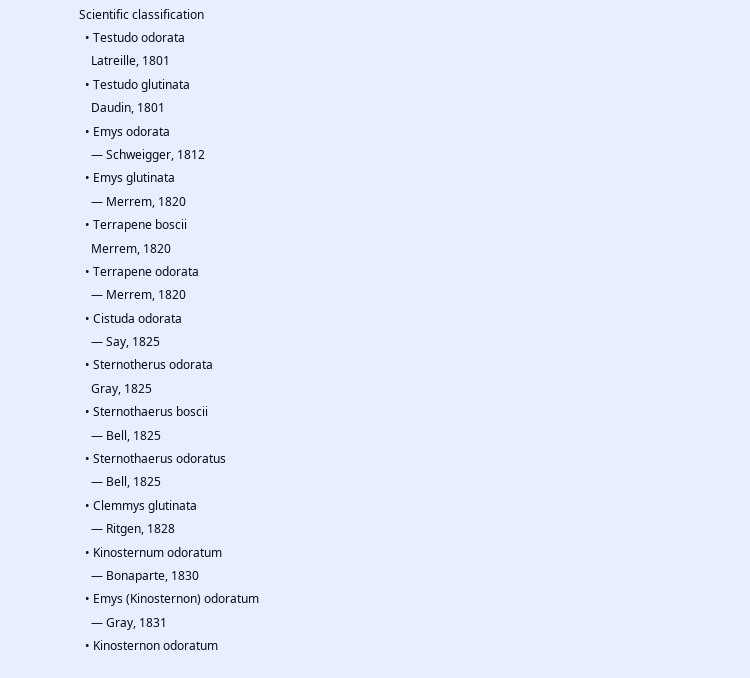Scientific classification
  • Testudo odorata
    Latreille, 1801
  • Testudo glutinata
    Daudin, 1801
  • Emys odorata
    — Schweigger, 1812
  • Emys glutinata
    — Merrem, 1820
  • Terrapene boscii
    Merrem, 1820
  • Terrapene odorata
    — Merrem, 1820
  • Cistuda odorata
    — Say, 1825
  • Sternotherus odorata
    Gray, 1825
  • Sternothaerus boscii
    — Bell, 1825
  • Sternothaerus odoratus
    — Bell, 1825
  • Clemmys glutinata
    — Ritgen, 1828
  • Kinosternum odoratum
    — Bonaparte, 1830
  • Emys (Kinosternon) odoratum
    — Gray, 1831
  • Kinosternon odoratum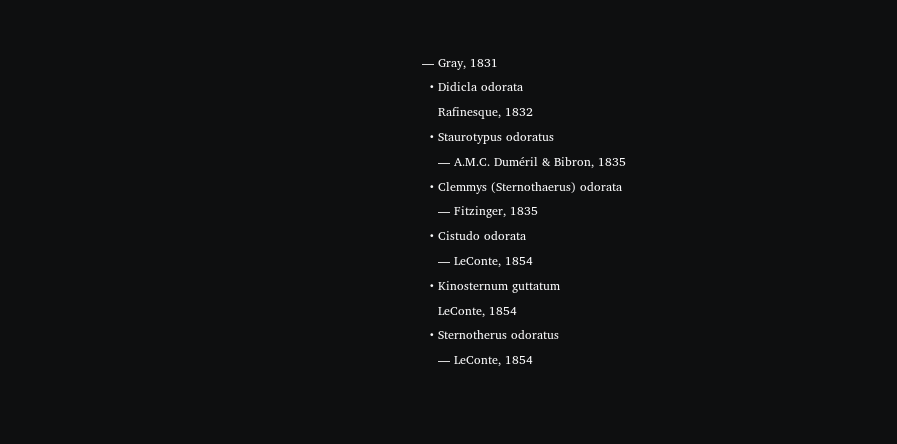— Gray, 1831
  • Didicla odorata
    Rafinesque, 1832
  • Staurotypus odoratus
    — A.M.C. Duméril & Bibron, 1835
  • Clemmys (Sternothaerus) odorata
    — Fitzinger, 1835
  • Cistudo odorata
    — LeConte, 1854
  • Kinosternum guttatum
    LeConte, 1854
  • Sternotherus odoratus
    — LeConte, 1854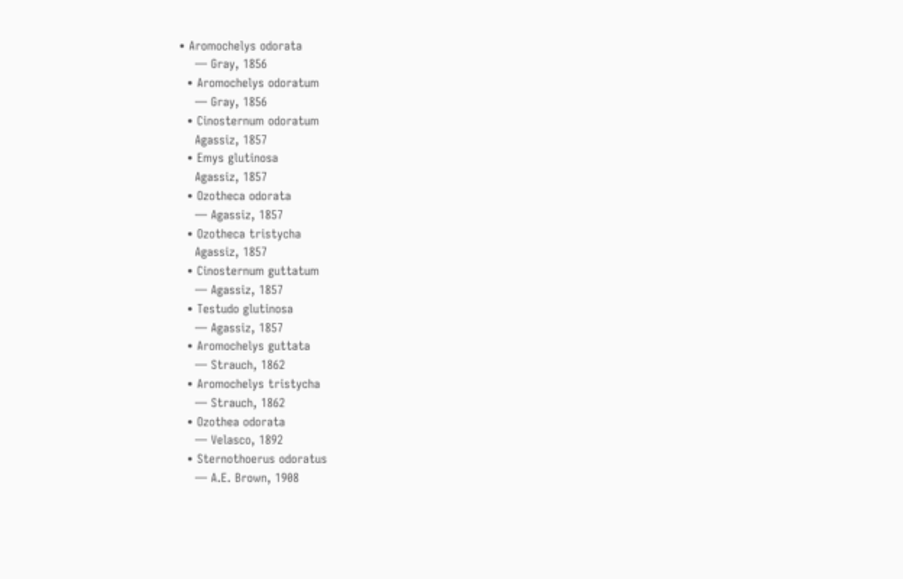• Aromochelys odorata
    — Gray, 1856
  • Aromochelys odoratum
    — Gray, 1856
  • Cinosternum odoratum
    Agassiz, 1857
  • Emys glutinosa
    Agassiz, 1857
  • Ozotheca odorata
    — Agassiz, 1857
  • Ozotheca tristycha
    Agassiz, 1857
  • Cinosternum guttatum
    — Agassiz, 1857
  • Testudo glutinosa
    — Agassiz, 1857
  • Aromochelys guttata
    — Strauch, 1862
  • Aromochelys tristycha
    — Strauch, 1862
  • Ozothea odorata
    — Velasco, 1892
  • Sternothoerus odoratus
    — A.E. Brown, 1908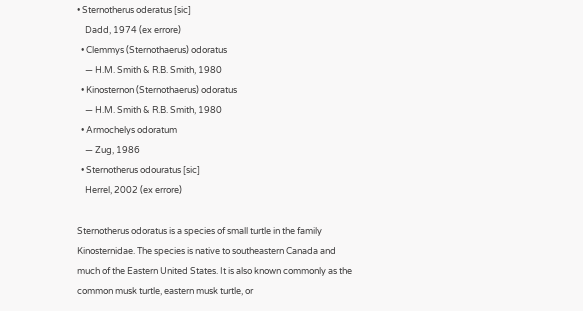• Sternotherus oderatus [sic]
    Dadd, 1974 (ex errore)
  • Clemmys (Sternothaerus) odoratus
    — H.M. Smith & R.B. Smith, 1980
  • Kinosternon (Sternothaerus) odoratus
    — H.M. Smith & R.B. Smith, 1980
  • Armochelys odoratum
    — Zug, 1986
  • Sternotherus odouratus [sic]
    Herrel, 2002 (ex errore)

Sternotherus odoratus is a species of small turtle in the family Kinosternidae. The species is native to southeastern Canada and much of the Eastern United States. It is also known commonly as the common musk turtle, eastern musk turtle, or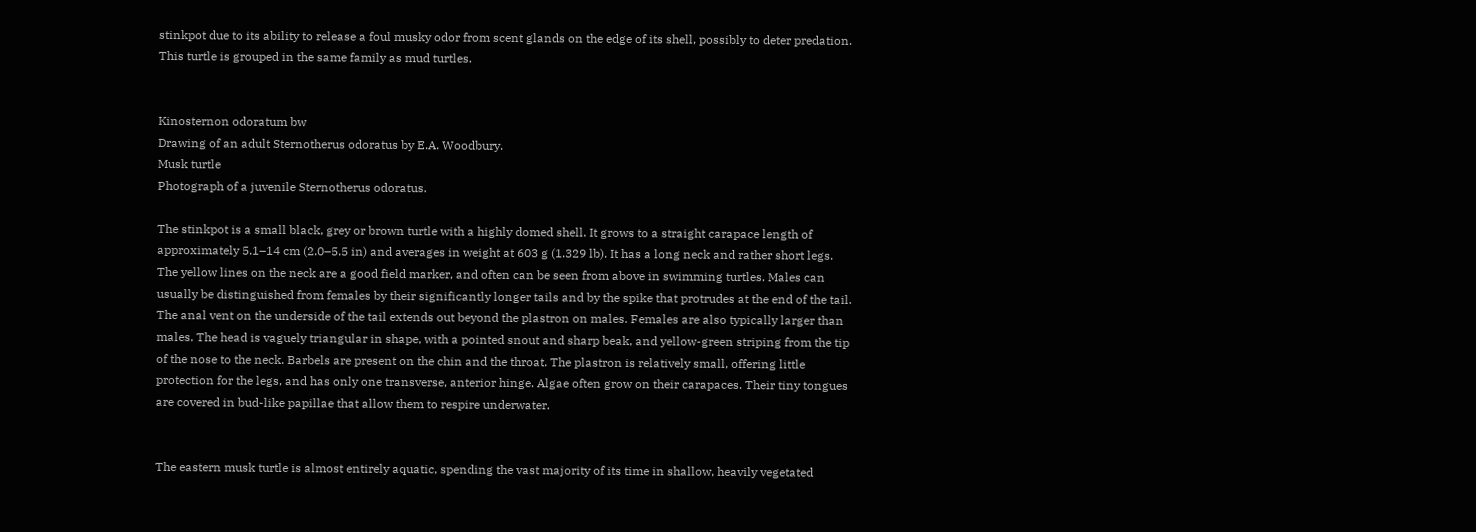stinkpot due to its ability to release a foul musky odor from scent glands on the edge of its shell, possibly to deter predation. This turtle is grouped in the same family as mud turtles.


Kinosternon odoratum bw
Drawing of an adult Sternotherus odoratus by E.A. Woodbury.
Musk turtle
Photograph of a juvenile Sternotherus odoratus.

The stinkpot is a small black, grey or brown turtle with a highly domed shell. It grows to a straight carapace length of approximately 5.1–14 cm (2.0–5.5 in) and averages in weight at 603 g (1.329 lb). It has a long neck and rather short legs. The yellow lines on the neck are a good field marker, and often can be seen from above in swimming turtles. Males can usually be distinguished from females by their significantly longer tails and by the spike that protrudes at the end of the tail. The anal vent on the underside of the tail extends out beyond the plastron on males. Females are also typically larger than males. The head is vaguely triangular in shape, with a pointed snout and sharp beak, and yellow-green striping from the tip of the nose to the neck. Barbels are present on the chin and the throat. The plastron is relatively small, offering little protection for the legs, and has only one transverse, anterior hinge. Algae often grow on their carapaces. Their tiny tongues are covered in bud-like papillae that allow them to respire underwater.


The eastern musk turtle is almost entirely aquatic, spending the vast majority of its time in shallow, heavily vegetated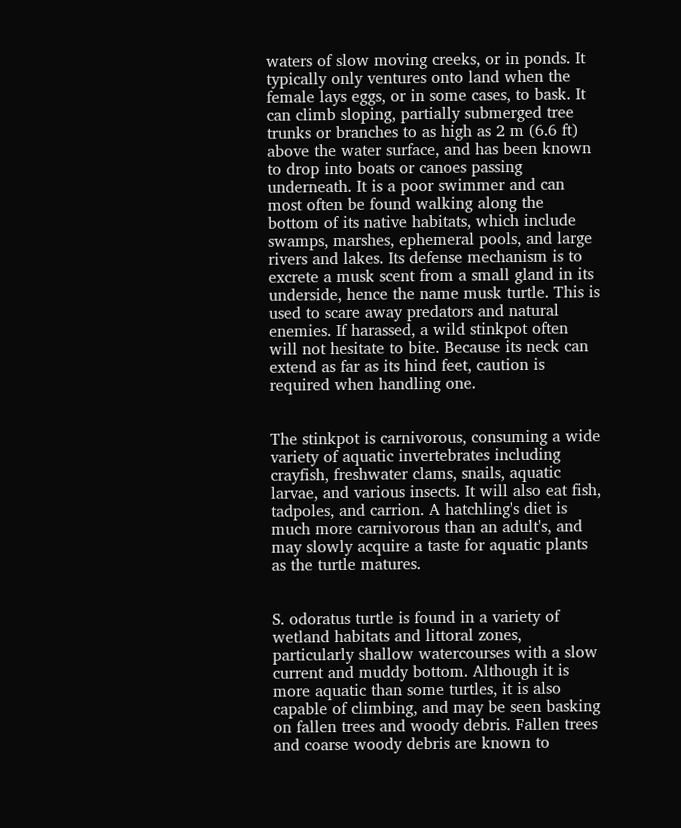waters of slow moving creeks, or in ponds. It typically only ventures onto land when the female lays eggs, or in some cases, to bask. It can climb sloping, partially submerged tree trunks or branches to as high as 2 m (6.6 ft) above the water surface, and has been known to drop into boats or canoes passing underneath. It is a poor swimmer and can most often be found walking along the bottom of its native habitats, which include swamps, marshes, ephemeral pools, and large rivers and lakes. Its defense mechanism is to excrete a musk scent from a small gland in its underside, hence the name musk turtle. This is used to scare away predators and natural enemies. If harassed, a wild stinkpot often will not hesitate to bite. Because its neck can extend as far as its hind feet, caution is required when handling one.


The stinkpot is carnivorous, consuming a wide variety of aquatic invertebrates including crayfish, freshwater clams, snails, aquatic larvae, and various insects. It will also eat fish, tadpoles, and carrion. A hatchling's diet is much more carnivorous than an adult's, and may slowly acquire a taste for aquatic plants as the turtle matures.


S. odoratus turtle is found in a variety of wetland habitats and littoral zones, particularly shallow watercourses with a slow current and muddy bottom. Although it is more aquatic than some turtles, it is also capable of climbing, and may be seen basking on fallen trees and woody debris. Fallen trees and coarse woody debris are known to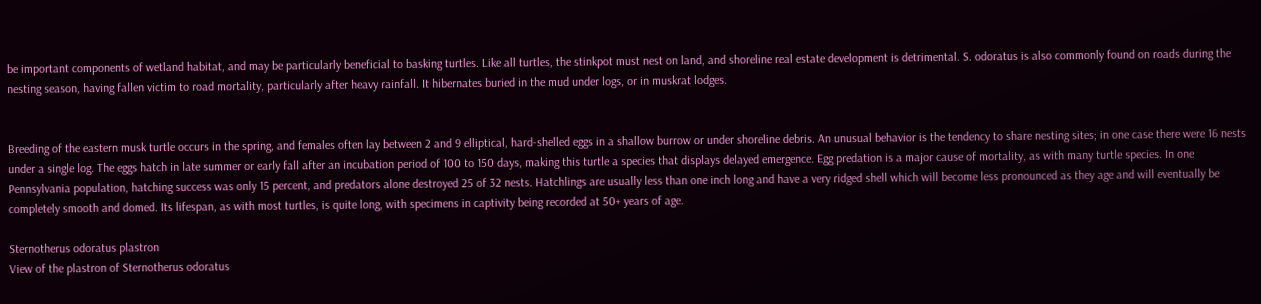be important components of wetland habitat, and may be particularly beneficial to basking turtles. Like all turtles, the stinkpot must nest on land, and shoreline real estate development is detrimental. S. odoratus is also commonly found on roads during the nesting season, having fallen victim to road mortality, particularly after heavy rainfall. It hibernates buried in the mud under logs, or in muskrat lodges.


Breeding of the eastern musk turtle occurs in the spring, and females often lay between 2 and 9 elliptical, hard-shelled eggs in a shallow burrow or under shoreline debris. An unusual behavior is the tendency to share nesting sites; in one case there were 16 nests under a single log. The eggs hatch in late summer or early fall after an incubation period of 100 to 150 days, making this turtle a species that displays delayed emergence. Egg predation is a major cause of mortality, as with many turtle species. In one Pennsylvania population, hatching success was only 15 percent, and predators alone destroyed 25 of 32 nests. Hatchlings are usually less than one inch long and have a very ridged shell which will become less pronounced as they age and will eventually be completely smooth and domed. Its lifespan, as with most turtles, is quite long, with specimens in captivity being recorded at 50+ years of age.

Sternotherus odoratus plastron
View of the plastron of Sternotherus odoratus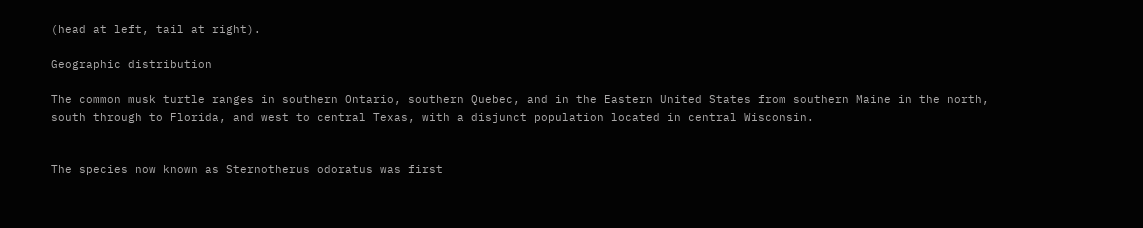(head at left, tail at right).

Geographic distribution

The common musk turtle ranges in southern Ontario, southern Quebec, and in the Eastern United States from southern Maine in the north, south through to Florida, and west to central Texas, with a disjunct population located in central Wisconsin.


The species now known as Sternotherus odoratus was first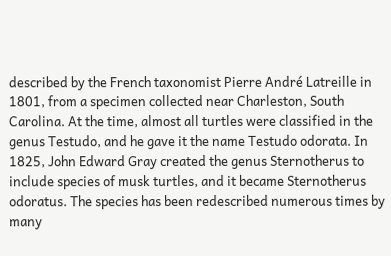described by the French taxonomist Pierre André Latreille in 1801, from a specimen collected near Charleston, South Carolina. At the time, almost all turtles were classified in the genus Testudo, and he gave it the name Testudo odorata. In 1825, John Edward Gray created the genus Sternotherus to include species of musk turtles, and it became Sternotherus odoratus. The species has been redescribed numerous times by many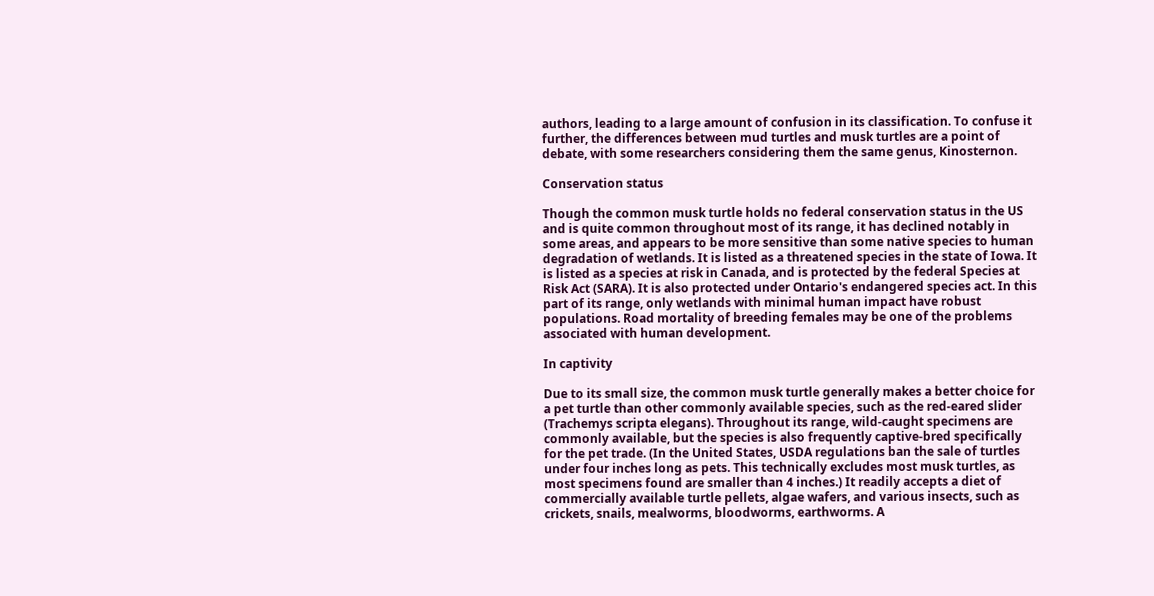authors, leading to a large amount of confusion in its classification. To confuse it further, the differences between mud turtles and musk turtles are a point of debate, with some researchers considering them the same genus, Kinosternon.

Conservation status

Though the common musk turtle holds no federal conservation status in the US and is quite common throughout most of its range, it has declined notably in some areas, and appears to be more sensitive than some native species to human degradation of wetlands. It is listed as a threatened species in the state of Iowa. It is listed as a species at risk in Canada, and is protected by the federal Species at Risk Act (SARA). It is also protected under Ontario's endangered species act. In this part of its range, only wetlands with minimal human impact have robust populations. Road mortality of breeding females may be one of the problems associated with human development.

In captivity

Due to its small size, the common musk turtle generally makes a better choice for a pet turtle than other commonly available species, such as the red-eared slider (Trachemys scripta elegans). Throughout its range, wild-caught specimens are commonly available, but the species is also frequently captive-bred specifically for the pet trade. (In the United States, USDA regulations ban the sale of turtles under four inches long as pets. This technically excludes most musk turtles, as most specimens found are smaller than 4 inches.) It readily accepts a diet of commercially available turtle pellets, algae wafers, and various insects, such as crickets, snails, mealworms, bloodworms, earthworms. A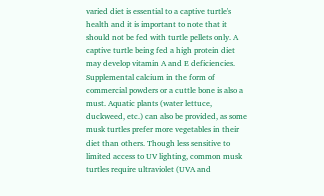varied diet is essential to a captive turtle's health and it is important to note that it should not be fed with turtle pellets only. A captive turtle being fed a high protein diet may develop vitamin A and E deficiencies. Supplemental calcium in the form of commercial powders or a cuttle bone is also a must. Aquatic plants (water lettuce, duckweed, etc.) can also be provided, as some musk turtles prefer more vegetables in their diet than others. Though less sensitive to limited access to UV lighting, common musk turtles require ultraviolet (UVA and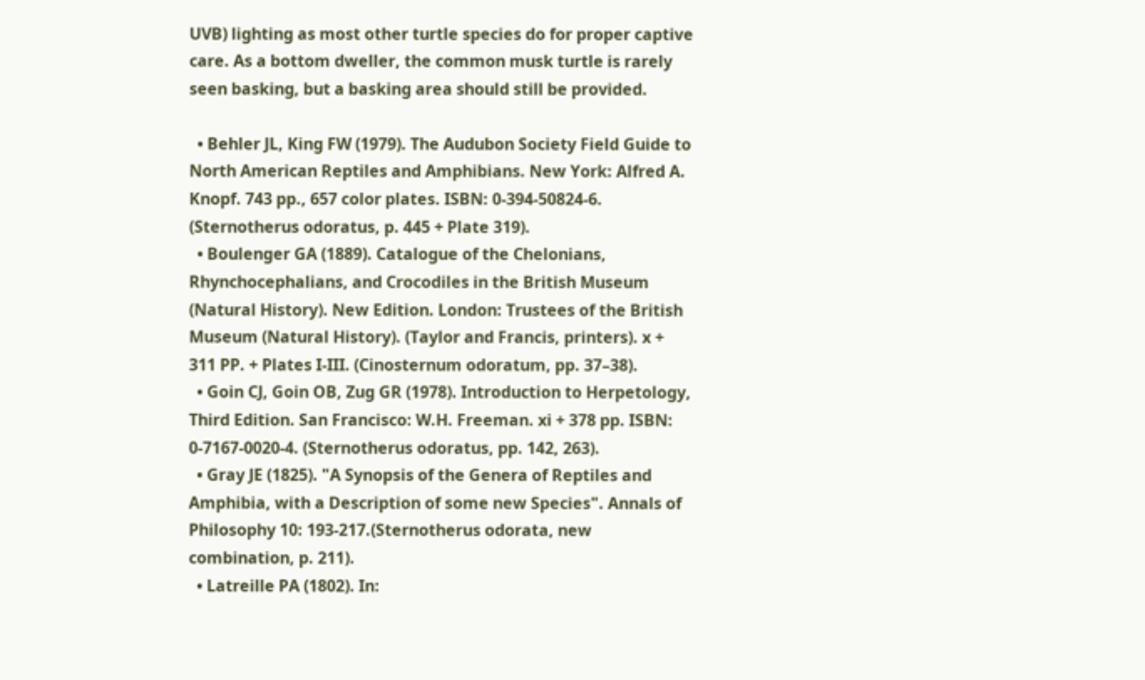UVB) lighting as most other turtle species do for proper captive care. As a bottom dweller, the common musk turtle is rarely seen basking, but a basking area should still be provided.

  • Behler JL, King FW (1979). The Audubon Society Field Guide to North American Reptiles and Amphibians. New York: Alfred A. Knopf. 743 pp., 657 color plates. ISBN: 0-394-50824-6. (Sternotherus odoratus, p. 445 + Plate 319).
  • Boulenger GA (1889). Catalogue of the Chelonians, Rhynchocephalians, and Crocodiles in the British Museum (Natural History). New Edition. London: Trustees of the British Museum (Natural History). (Taylor and Francis, printers). x + 311 PP. + Plates I-III. (Cinosternum odoratum, pp. 37–38).
  • Goin CJ, Goin OB, Zug GR (1978). Introduction to Herpetology, Third Edition. San Francisco: W.H. Freeman. xi + 378 pp. ISBN: 0-7167-0020-4. (Sternotherus odoratus, pp. 142, 263).
  • Gray JE (1825). "A Synopsis of the Genera of Reptiles and Amphibia, with a Description of some new Species". Annals of Philosophy 10: 193-217.(Sternotherus odorata, new combination, p. 211).
  • Latreille PA (1802). In: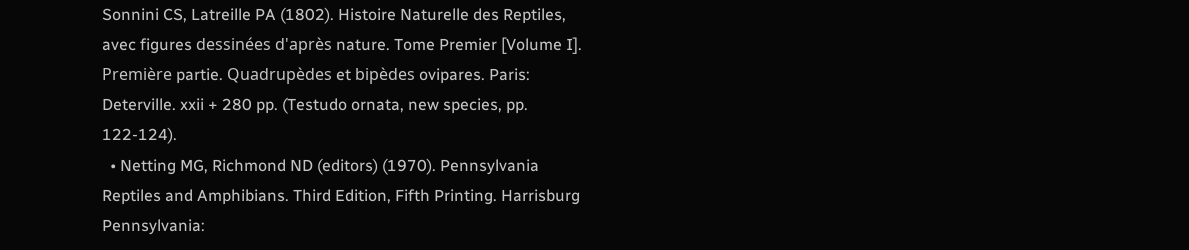Sonnini CS, Latreille PA (1802). Histoire Naturelle des Reptiles, avec figures dessinées d'après nature. Tome Premier [Volume I]. Première partie. Quadrupèdes et bipèdes ovipares. Paris: Deterville. xxii + 280 pp. (Testudo ornata, new species, pp. 122-124).
  • Netting MG, Richmond ND (editors) (1970). Pennsylvania Reptiles and Amphibians. Third Edition, Fifth Printing. Harrisburg Pennsylvania: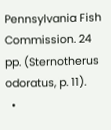Pennsylvania Fish Commission. 24 pp. (Sternotherus odoratus, p. 11).
  •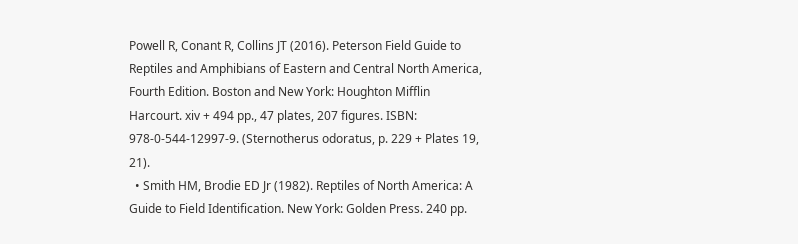Powell R, Conant R, Collins JT (2016). Peterson Field Guide to Reptiles and Amphibians of Eastern and Central North America, Fourth Edition. Boston and New York: Houghton Mifflin Harcourt. xiv + 494 pp., 47 plates, 207 figures. ISBN: 978-0-544-12997-9. (Sternotherus odoratus, p. 229 + Plates 19, 21).
  • Smith HM, Brodie ED Jr (1982). Reptiles of North America: A Guide to Field Identification. New York: Golden Press. 240 pp.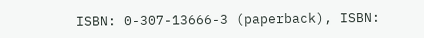ISBN: 0-307-13666-3 (paperback), ISBN: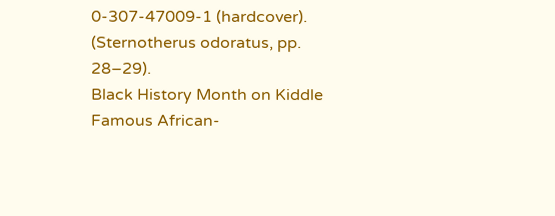0-307-47009-1 (hardcover). (Sternotherus odoratus, pp. 28–29).
Black History Month on Kiddle
Famous African-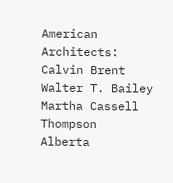American Architects:
Calvin Brent
Walter T. Bailey
Martha Cassell Thompson
Alberta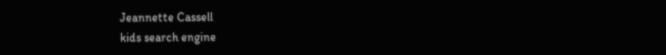Jeannette Cassell
kids search engine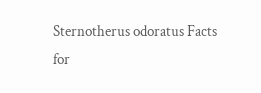Sternotherus odoratus Facts for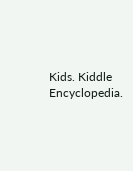Kids. Kiddle Encyclopedia.